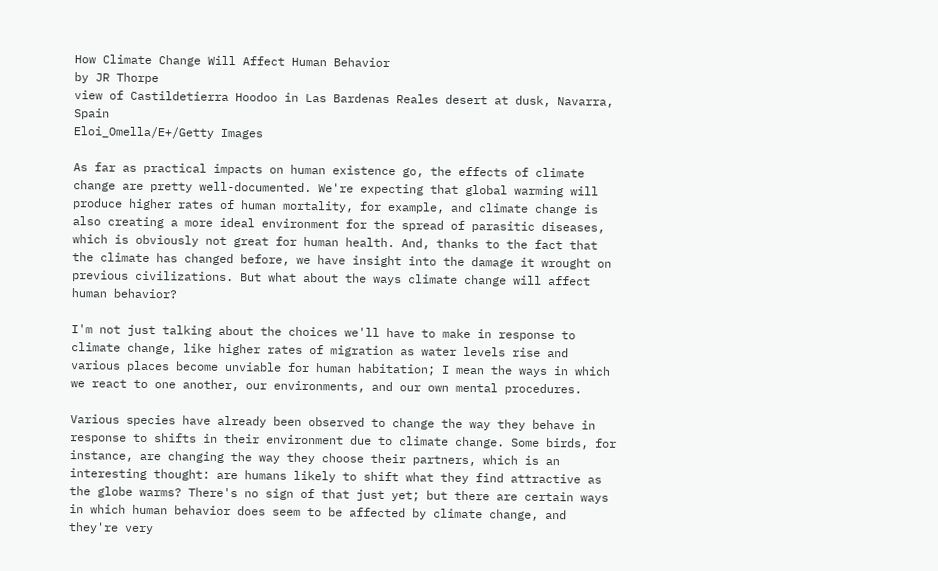How Climate Change Will Affect Human Behavior
by JR Thorpe
view of Castildetierra Hoodoo in Las Bardenas Reales desert at dusk, Navarra, Spain
Eloi_Omella/E+/Getty Images

As far as practical impacts on human existence go, the effects of climate change are pretty well-documented. We're expecting that global warming will produce higher rates of human mortality, for example, and climate change is also creating a more ideal environment for the spread of parasitic diseases, which is obviously not great for human health. And, thanks to the fact that the climate has changed before, we have insight into the damage it wrought on previous civilizations. But what about the ways climate change will affect human behavior?

I'm not just talking about the choices we'll have to make in response to climate change, like higher rates of migration as water levels rise and various places become unviable for human habitation; I mean the ways in which we react to one another, our environments, and our own mental procedures.

Various species have already been observed to change the way they behave in response to shifts in their environment due to climate change. Some birds, for instance, are changing the way they choose their partners, which is an interesting thought: are humans likely to shift what they find attractive as the globe warms? There's no sign of that just yet; but there are certain ways in which human behavior does seem to be affected by climate change, and they're very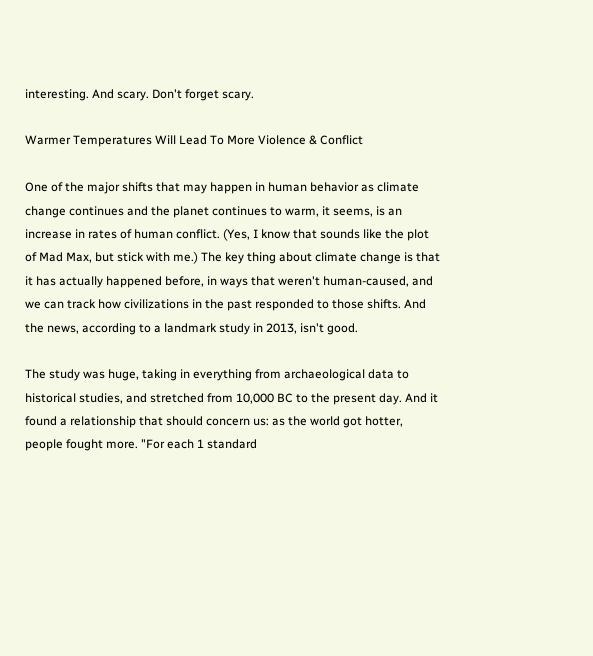interesting. And scary. Don't forget scary.

Warmer Temperatures Will Lead To More Violence & Conflict

One of the major shifts that may happen in human behavior as climate change continues and the planet continues to warm, it seems, is an increase in rates of human conflict. (Yes, I know that sounds like the plot of Mad Max, but stick with me.) The key thing about climate change is that it has actually happened before, in ways that weren't human-caused, and we can track how civilizations in the past responded to those shifts. And the news, according to a landmark study in 2013, isn't good.

The study was huge, taking in everything from archaeological data to historical studies, and stretched from 10,000 BC to the present day. And it found a relationship that should concern us: as the world got hotter, people fought more. "For each 1 standard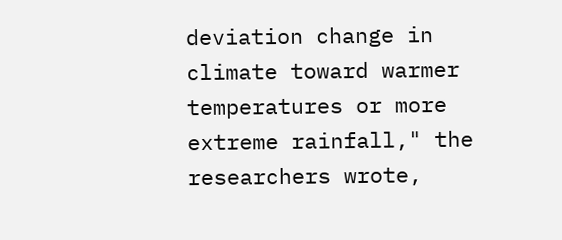deviation change in climate toward warmer temperatures or more extreme rainfall," the researchers wrote,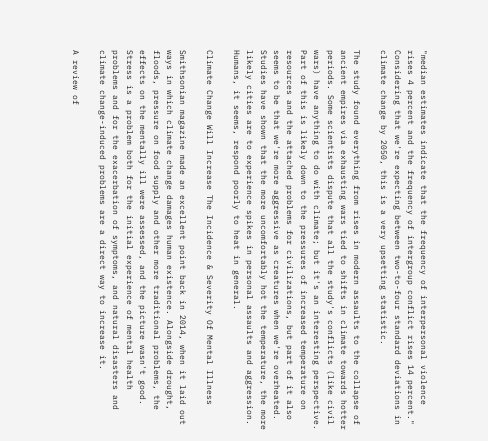"median estimates indicate that the frequency of interpersonal violence rises 4 percent and the frequency of intergroup conflict rises 14 percent." Considering that we're expecting between two-to-four standard deviations in climate change by 2050, this is a very upsetting statistic.

The study found everything from rises in modern assaults to the collapse of ancient empires via exhausting wars tied to shifts in climate towards hotter periods. Some scientists dispute that all the study's conflicts (like civil wars) have anything to do with climate; but it's an interesting perspective. Part of this is likely down to the pressures of increased temperature on resources and the attached problems for civilizations, but part of it also seems to be that we're more aggressive as creatures when we're overheated. Studies have shown that the more uncomfortably hot the temperature, the more likely cities are to experience spikes in personal assaults and aggression. Humans, it seems, respond poorly to heat in general.

Climate Change Will Increase The Incidence & Severity Of Mental Illness

Smithsonian magazine made an excellent point back in 2014, when it laid out ways in which climate change damages human existence. Alongside drought, floods, pressure on food supply and other more traditional problems, the effects on the mentally ill were assessed, and the picture wasn't good. Stress is a problem both for the initial experience of mental health problems and for the exacerbation of symptoms, and natural disasters and climate change-induced problems are a direct way to increase it.

A review of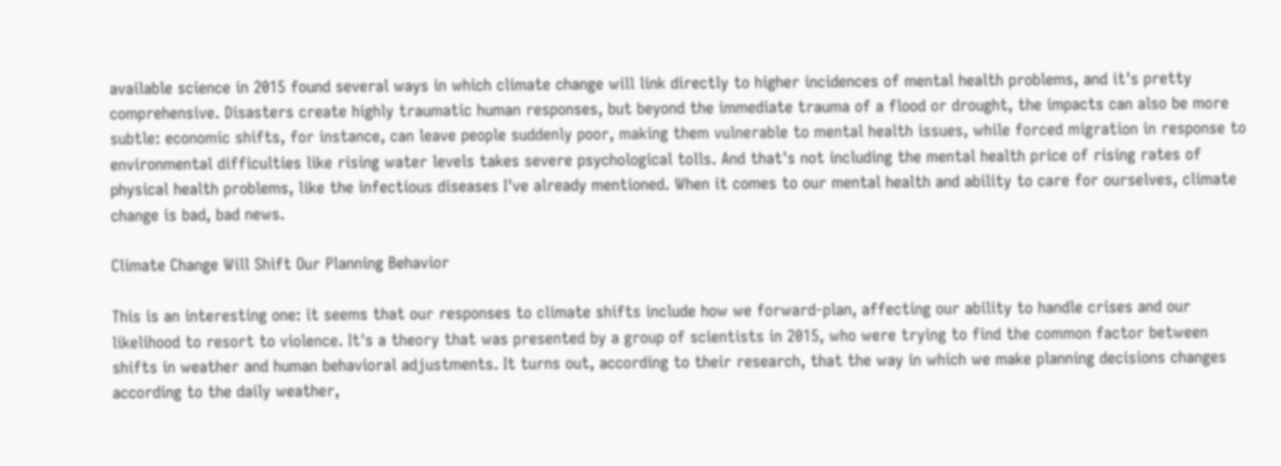available science in 2015 found several ways in which climate change will link directly to higher incidences of mental health problems, and it's pretty comprehensive. Disasters create highly traumatic human responses, but beyond the immediate trauma of a flood or drought, the impacts can also be more subtle: economic shifts, for instance, can leave people suddenly poor, making them vulnerable to mental health issues, while forced migration in response to environmental difficulties like rising water levels takes severe psychological tolls. And that's not including the mental health price of rising rates of physical health problems, like the infectious diseases I've already mentioned. When it comes to our mental health and ability to care for ourselves, climate change is bad, bad news.

Climate Change Will Shift Our Planning Behavior

This is an interesting one: it seems that our responses to climate shifts include how we forward-plan, affecting our ability to handle crises and our likelihood to resort to violence. It's a theory that was presented by a group of scientists in 2015, who were trying to find the common factor between shifts in weather and human behavioral adjustments. It turns out, according to their research, that the way in which we make planning decisions changes according to the daily weather,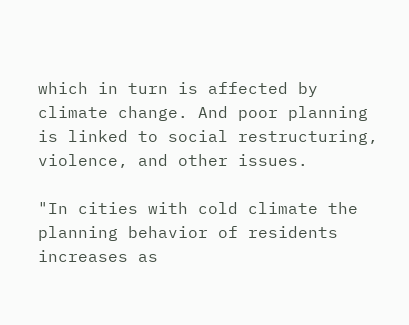which in turn is affected by climate change. And poor planning is linked to social restructuring, violence, and other issues.

"In cities with cold climate the planning behavior of residents increases as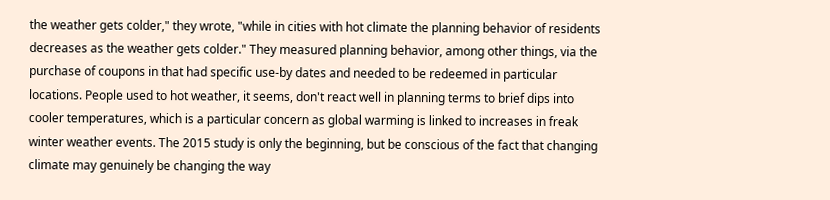the weather gets colder," they wrote, "while in cities with hot climate the planning behavior of residents decreases as the weather gets colder." They measured planning behavior, among other things, via the purchase of coupons in that had specific use-by dates and needed to be redeemed in particular locations. People used to hot weather, it seems, don't react well in planning terms to brief dips into cooler temperatures, which is a particular concern as global warming is linked to increases in freak winter weather events. The 2015 study is only the beginning, but be conscious of the fact that changing climate may genuinely be changing the way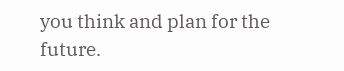you think and plan for the future.